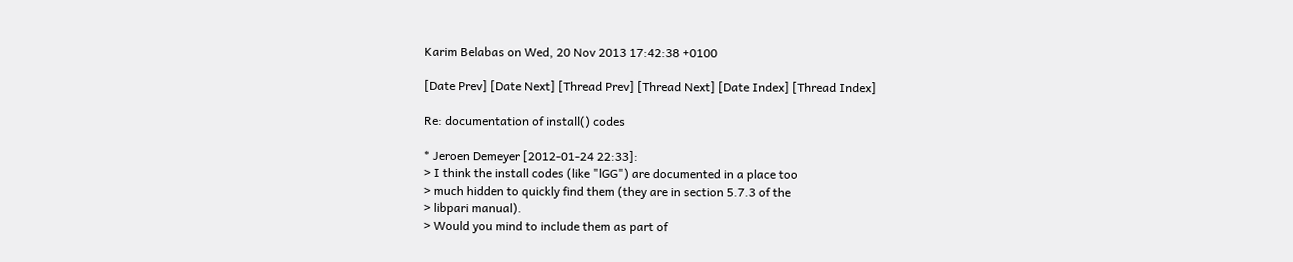Karim Belabas on Wed, 20 Nov 2013 17:42:38 +0100

[Date Prev] [Date Next] [Thread Prev] [Thread Next] [Date Index] [Thread Index]

Re: documentation of install() codes

* Jeroen Demeyer [2012-01-24 22:33]:
> I think the install codes (like "lGG") are documented in a place too
> much hidden to quickly find them (they are in section 5.7.3 of the
> libpari manual).
> Would you mind to include them as part of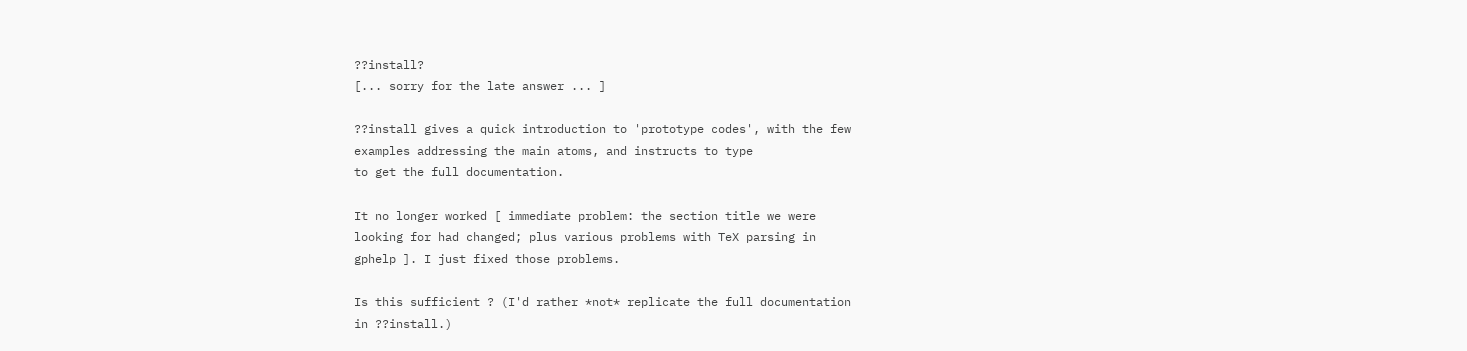??install?
[... sorry for the late answer ... ]

??install gives a quick introduction to 'prototype codes', with the few
examples addressing the main atoms, and instructs to type
to get the full documentation.

It no longer worked [ immediate problem: the section title we were
looking for had changed; plus various problems with TeX parsing in
gphelp ]. I just fixed those problems.

Is this sufficient ? (I'd rather *not* replicate the full documentation
in ??install.)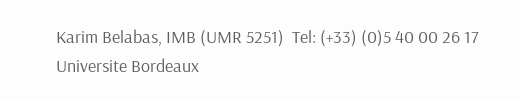Karim Belabas, IMB (UMR 5251)  Tel: (+33) (0)5 40 00 26 17
Universite Bordeaux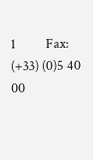1          Fax: (+33) (0)5 40 00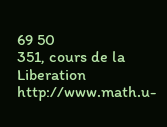69 50
351, cours de la Liberation    http://www.math.u-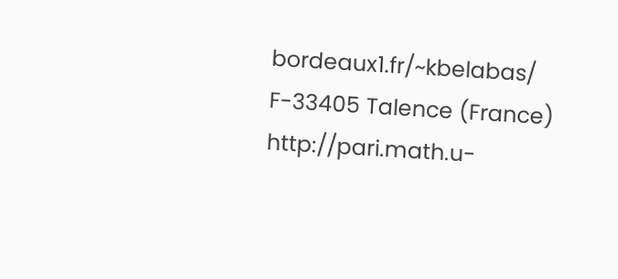bordeaux1.fr/~kbelabas/
F-33405 Talence (France)       http://pari.math.u-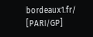bordeaux1.fr/  [PARI/GP]